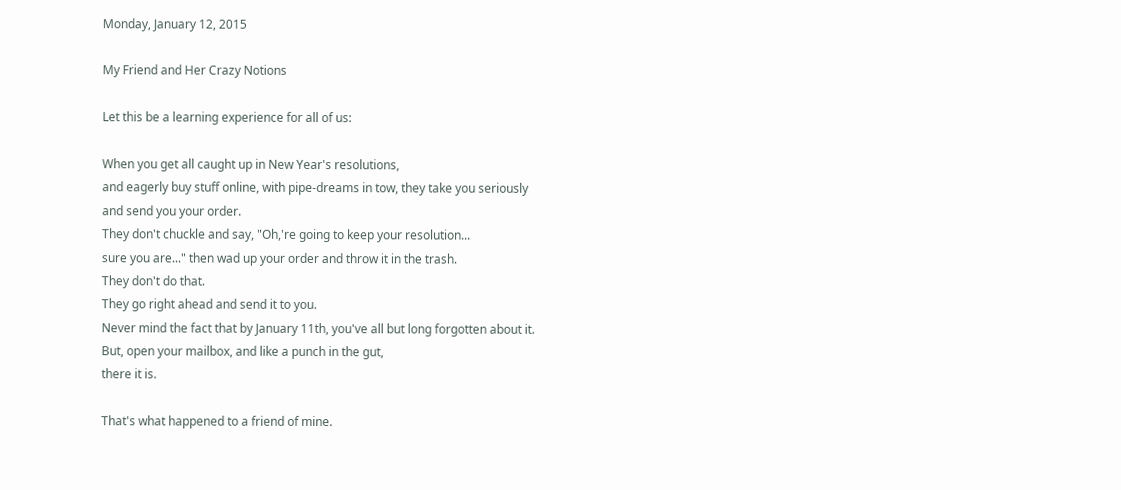Monday, January 12, 2015

My Friend and Her Crazy Notions

Let this be a learning experience for all of us:

When you get all caught up in New Year's resolutions,
and eagerly buy stuff online, with pipe-dreams in tow, they take you seriously
and send you your order.
They don't chuckle and say, "Oh,'re going to keep your resolution...
sure you are..." then wad up your order and throw it in the trash.
They don't do that.
They go right ahead and send it to you.
Never mind the fact that by January 11th, you've all but long forgotten about it.
But, open your mailbox, and like a punch in the gut,
there it is.

That's what happened to a friend of mine.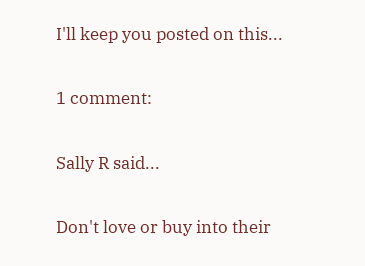I'll keep you posted on this...

1 comment:

Sally R said...

Don't love or buy into their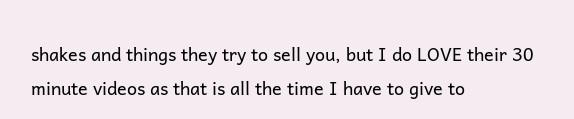shakes and things they try to sell you, but I do LOVE their 30 minute videos as that is all the time I have to give to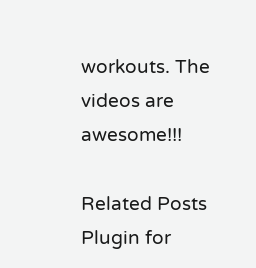workouts. The videos are awesome!!!

Related Posts Plugin for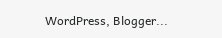WordPress, Blogger...